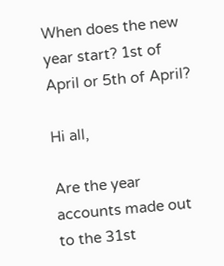When does the new year start? 1st of April or 5th of April?

Hi all,

Are the year accounts made out to the 31st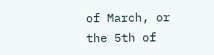of March, or the 5th of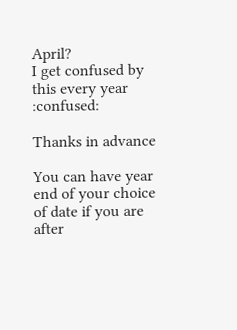April?
I get confused by this every year :confused:

Thanks in advance

You can have year end of your choice of date if you are after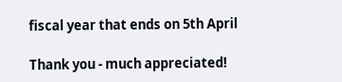fiscal year that ends on 5th April

Thank you - much appreciated!